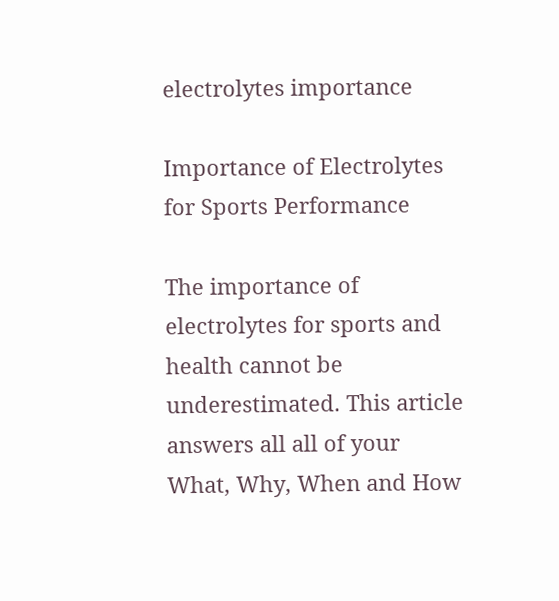electrolytes importance

Importance of Electrolytes for Sports Performance

The importance of electrolytes for sports and health cannot be underestimated. This article answers all all of your What, Why, When and How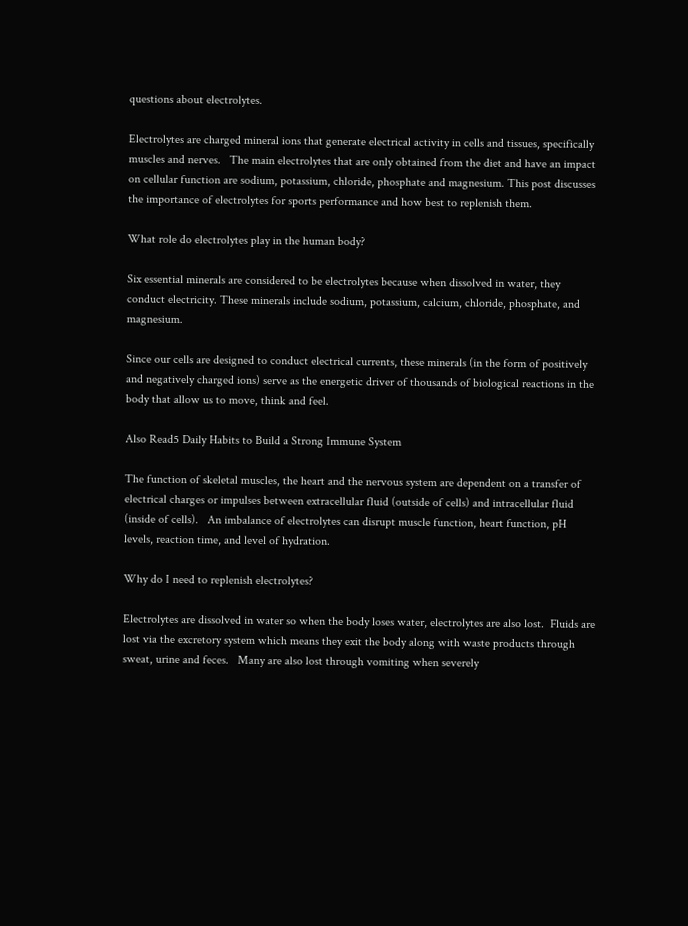questions about electrolytes.

Electrolytes are charged mineral ions that generate electrical activity in cells and tissues, specifically muscles and nerves.   The main electrolytes that are only obtained from the diet and have an impact on cellular function are sodium, potassium, chloride, phosphate and magnesium. This post discusses the importance of electrolytes for sports performance and how best to replenish them.

What role do electrolytes play in the human body?

Six essential minerals are considered to be electrolytes because when dissolved in water, they conduct electricity. These minerals include sodium, potassium, calcium, chloride, phosphate, and magnesium.

Since our cells are designed to conduct electrical currents, these minerals (in the form of positively and negatively charged ions) serve as the energetic driver of thousands of biological reactions in the body that allow us to move, think and feel.

Also Read5 Daily Habits to Build a Strong Immune System

The function of skeletal muscles, the heart and the nervous system are dependent on a transfer of electrical charges or impulses between extracellular fluid (outside of cells) and intracellular fluid (inside of cells).   An imbalance of electrolytes can disrupt muscle function, heart function, pH levels, reaction time, and level of hydration.

Why do I need to replenish electrolytes?

Electrolytes are dissolved in water so when the body loses water, electrolytes are also lost.  Fluids are lost via the excretory system which means they exit the body along with waste products through sweat, urine and feces.   Many are also lost through vomiting when severely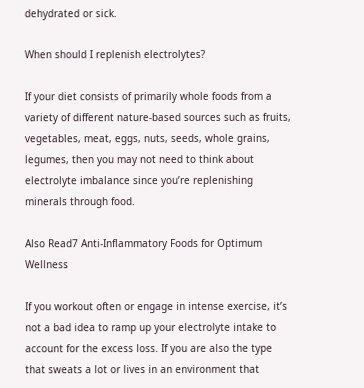dehydrated or sick.

When should I replenish electrolytes?

If your diet consists of primarily whole foods from a variety of different nature-based sources such as fruits, vegetables, meat, eggs, nuts, seeds, whole grains, legumes, then you may not need to think about electrolyte imbalance since you’re replenishing minerals through food.

Also Read7 Anti-Inflammatory Foods for Optimum Wellness

If you workout often or engage in intense exercise, it’s not a bad idea to ramp up your electrolyte intake to account for the excess loss. If you are also the type that sweats a lot or lives in an environment that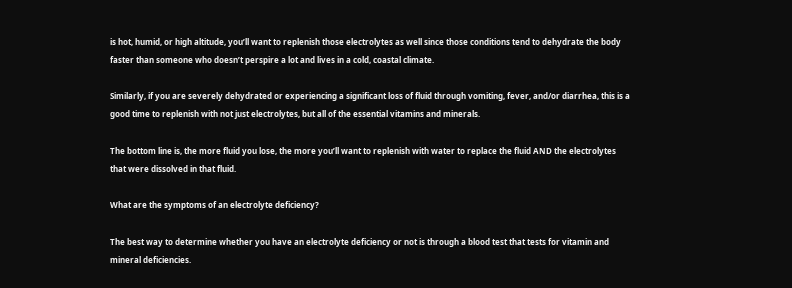is hot, humid, or high altitude, you’ll want to replenish those electrolytes as well since those conditions tend to dehydrate the body faster than someone who doesn’t perspire a lot and lives in a cold, coastal climate.

Similarly, if you are severely dehydrated or experiencing a significant loss of fluid through vomiting, fever, and/or diarrhea, this is a good time to replenish with not just electrolytes, but all of the essential vitamins and minerals.

The bottom line is, the more fluid you lose, the more you’ll want to replenish with water to replace the fluid AND the electrolytes that were dissolved in that fluid.

What are the symptoms of an electrolyte deficiency?

The best way to determine whether you have an electrolyte deficiency or not is through a blood test that tests for vitamin and mineral deficiencies.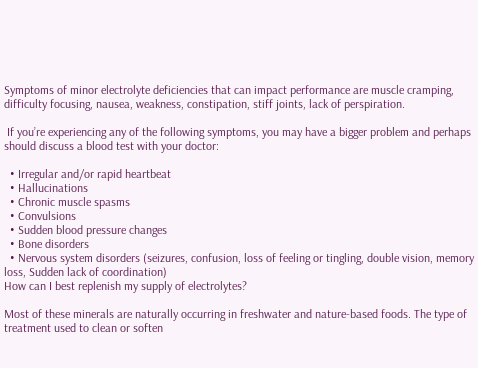Symptoms of minor electrolyte deficiencies that can impact performance are muscle cramping, difficulty focusing, nausea, weakness, constipation, stiff joints, lack of perspiration.

 If you’re experiencing any of the following symptoms, you may have a bigger problem and perhaps should discuss a blood test with your doctor:

  • Irregular and/or rapid heartbeat
  • Hallucinations
  • Chronic muscle spasms
  • Convulsions
  • Sudden blood pressure changes
  • Bone disorders
  • Nervous system disorders (seizures, confusion, loss of feeling or tingling, double vision, memory loss, Sudden lack of coordination)
How can I best replenish my supply of electrolytes?

Most of these minerals are naturally occurring in freshwater and nature-based foods. The type of treatment used to clean or soften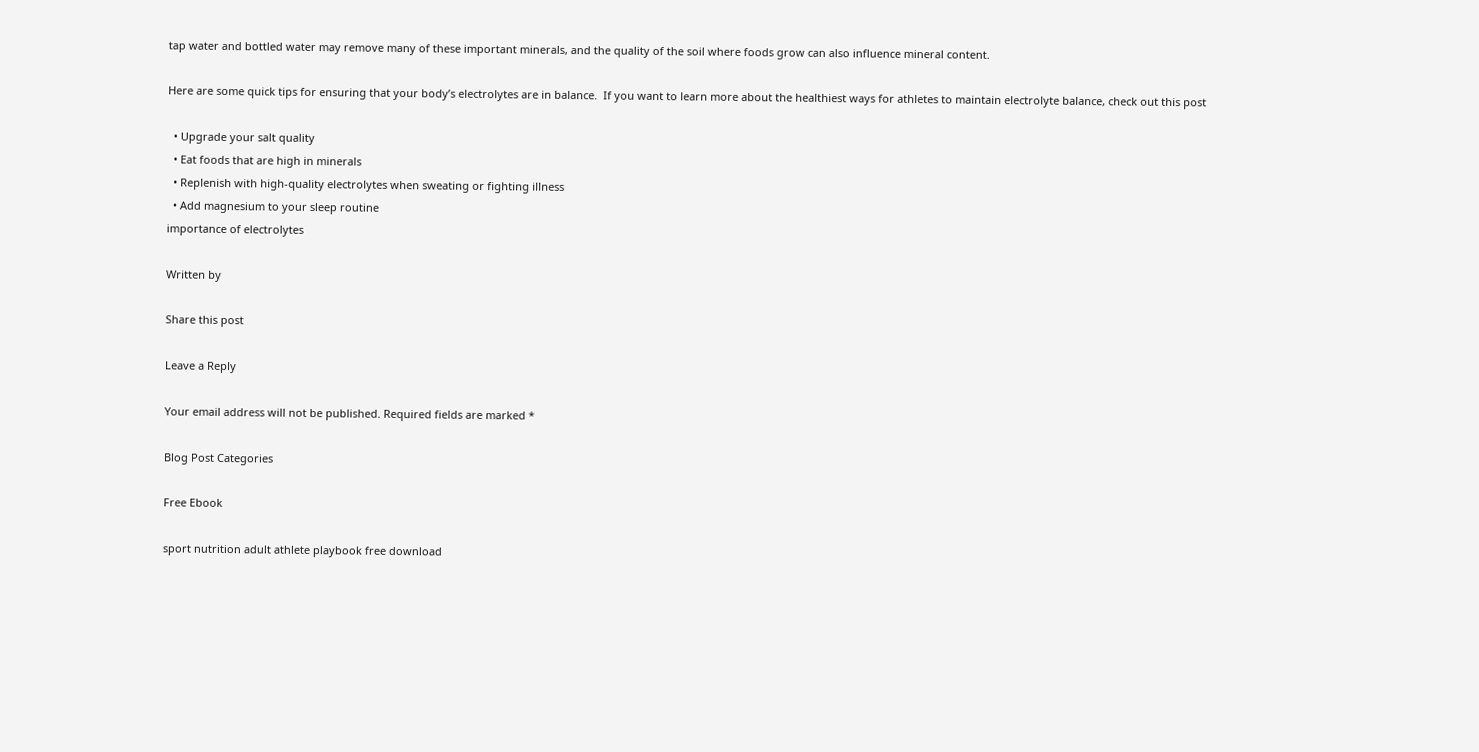tap water and bottled water may remove many of these important minerals, and the quality of the soil where foods grow can also influence mineral content.

Here are some quick tips for ensuring that your body’s electrolytes are in balance.  If you want to learn more about the healthiest ways for athletes to maintain electrolyte balance, check out this post

  • Upgrade your salt quality
  • Eat foods that are high in minerals
  • Replenish with high-quality electrolytes when sweating or fighting illness
  • Add magnesium to your sleep routine
importance of electrolytes

Written by

Share this post

Leave a Reply

Your email address will not be published. Required fields are marked *

Blog Post Categories

Free Ebook

sport nutrition adult athlete playbook free download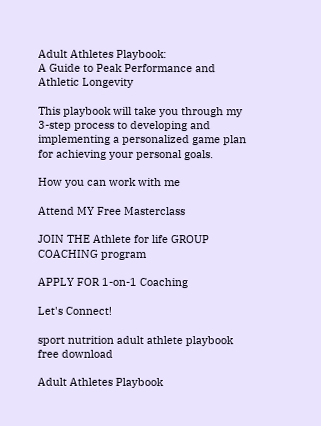Adult Athletes Playbook:
A Guide to Peak Performance and Athletic Longevity

This playbook will take you through my 3-step process to developing and implementing a personalized game plan for achieving your personal goals.

How you can work with me

Attend MY Free Masterclass

JOIN THE Athlete for life GROUP COACHING program

APPLY FOR 1-on-1 Coaching

Let's Connect!

sport nutrition adult athlete playbook free download

Adult Athletes Playbook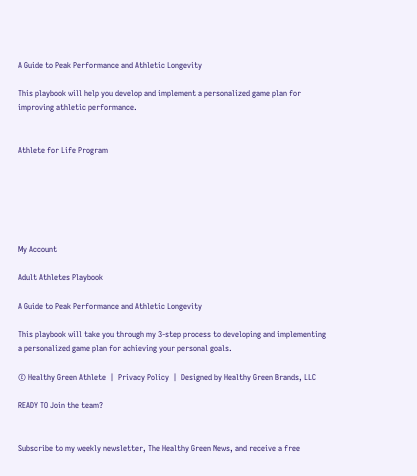A Guide to Peak Performance and Athletic Longevity

This playbook will help you develop and implement a personalized game plan for improving athletic performance.


Athlete for Life Program






My Account

Adult Athletes Playbook

A Guide to Peak Performance and Athletic Longevity

This playbook will take you through my 3-step process to developing and implementing a personalized game plan for achieving your personal goals.

© Healthy Green Athlete  |  Privacy Policy  |  Designed by Healthy Green Brands, LLC

READY TO Join the team?


Subscribe to my weekly newsletter, The Healthy Green News, and receive a free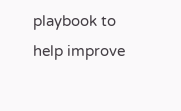playbook to help improve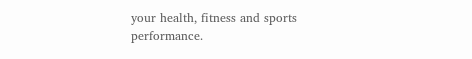your health, fitness and sports performance.